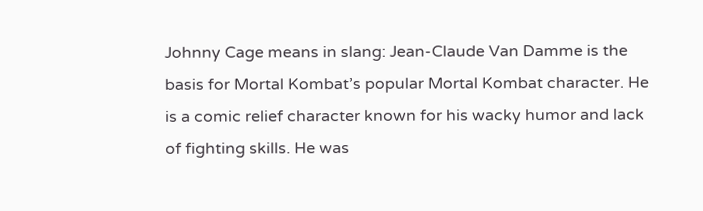Johnny Cage means in slang: Jean-Claude Van Damme is the basis for Mortal Kombat’s popular Mortal Kombat character. He is a comic relief character known for his wacky humor and lack of fighting skills. He was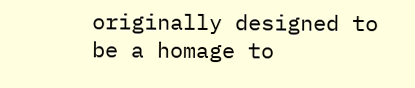originally designed to be a homage to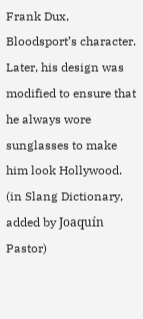Frank Dux, Bloodsport’s character. Later, his design was modified to ensure that he always wore sunglasses to make him look Hollywood. (in Slang Dictionary, added by Joaquín Pastor)